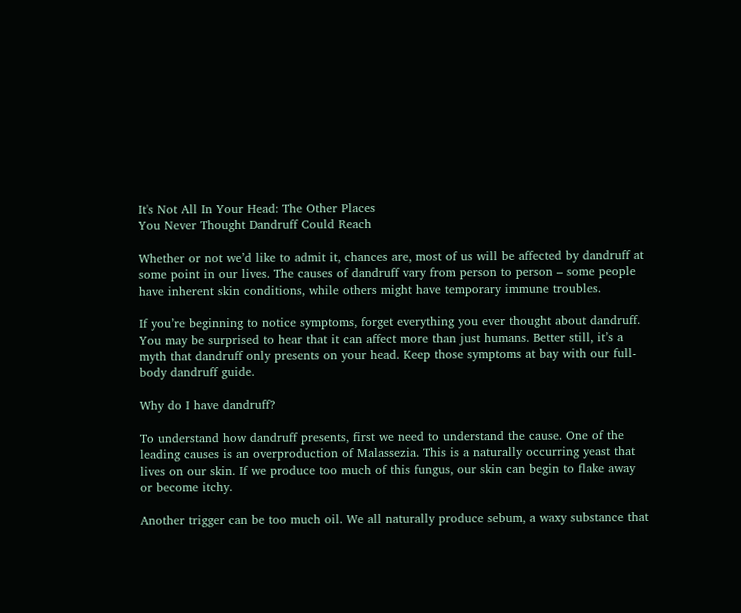It's Not All In Your Head: The Other Places
You Never Thought Dandruff Could Reach

Whether or not we’d like to admit it, chances are, most of us will be affected by dandruff at some point in our lives. The causes of dandruff vary from person to person – some people have inherent skin conditions, while others might have temporary immune troubles.

If you’re beginning to notice symptoms, forget everything you ever thought about dandruff. You may be surprised to hear that it can affect more than just humans. Better still, it’s a myth that dandruff only presents on your head. Keep those symptoms at bay with our full-body dandruff guide.

Why do I have dandruff?

To understand how dandruff presents, first we need to understand the cause. One of the leading causes is an overproduction of Malassezia. This is a naturally occurring yeast that lives on our skin. If we produce too much of this fungus, our skin can begin to flake away or become itchy.

Another trigger can be too much oil. We all naturally produce sebum, a waxy substance that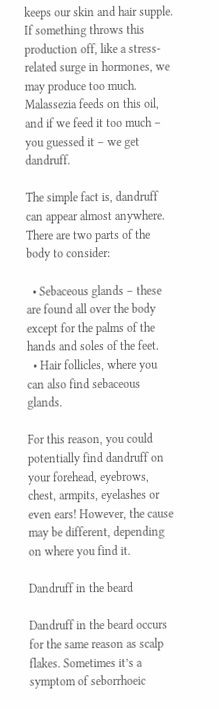keeps our skin and hair supple. If something throws this production off, like a stress-related surge in hormones, we may produce too much. Malassezia feeds on this oil, and if we feed it too much – you guessed it – we get dandruff.

The simple fact is, dandruff can appear almost anywhere. There are two parts of the body to consider:

  • Sebaceous glands – these are found all over the body except for the palms of the hands and soles of the feet.
  • Hair follicles, where you can also find sebaceous glands.

For this reason, you could potentially find dandruff on your forehead, eyebrows, chest, armpits, eyelashes or even ears! However, the cause may be different, depending on where you find it.

Dandruff in the beard

Dandruff in the beard occurs for the same reason as scalp flakes. Sometimes it’s a symptom of seborrhoeic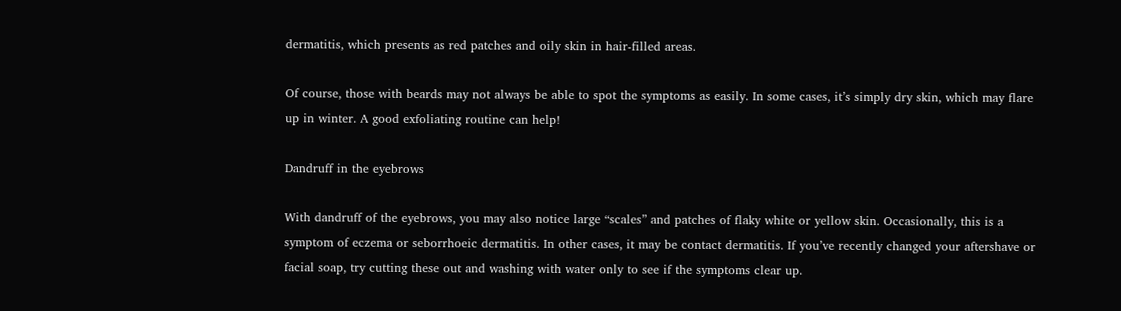dermatitis, which presents as red patches and oily skin in hair-filled areas.

Of course, those with beards may not always be able to spot the symptoms as easily. In some cases, it’s simply dry skin, which may flare up in winter. A good exfoliating routine can help!

Dandruff in the eyebrows

With dandruff of the eyebrows, you may also notice large “scales” and patches of flaky white or yellow skin. Occasionally, this is a symptom of eczema or seborrhoeic dermatitis. In other cases, it may be contact dermatitis. If you’ve recently changed your aftershave or facial soap, try cutting these out and washing with water only to see if the symptoms clear up.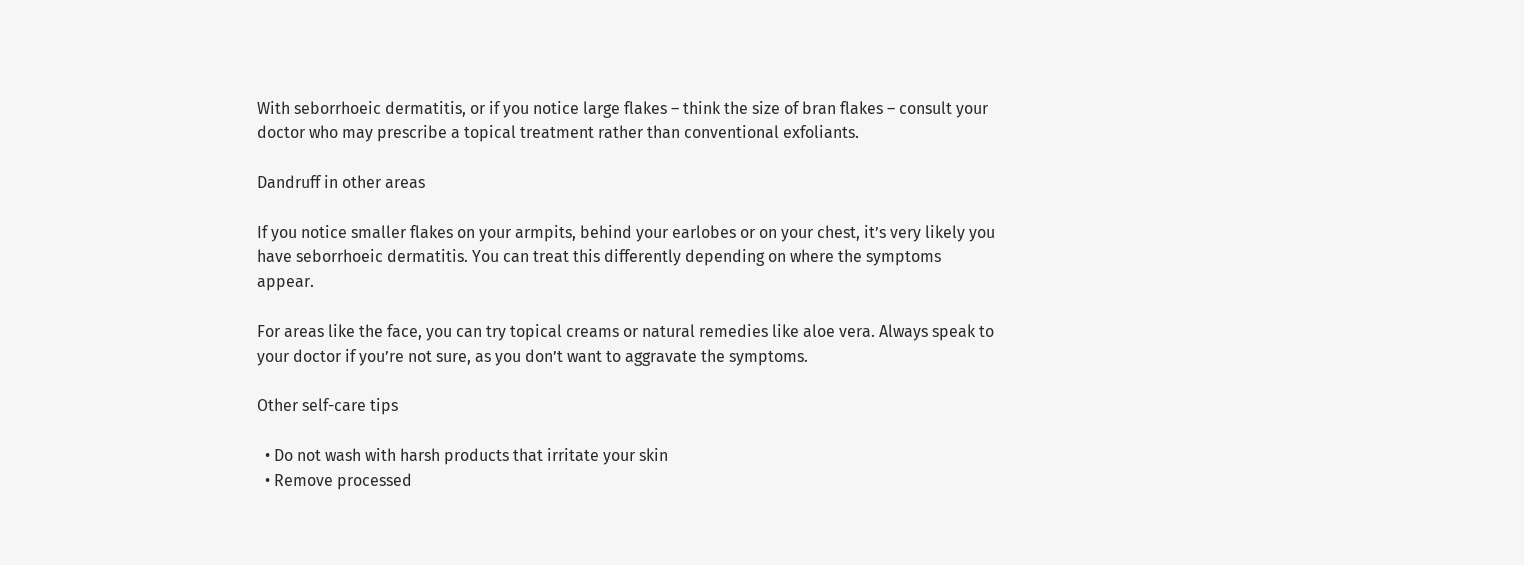With seborrhoeic dermatitis, or if you notice large flakes – think the size of bran flakes – consult your doctor who may prescribe a topical treatment rather than conventional exfoliants.

Dandruff in other areas

If you notice smaller flakes on your armpits, behind your earlobes or on your chest, it’s very likely you have seborrhoeic dermatitis. You can treat this differently depending on where the symptoms appear.

For areas like the face, you can try topical creams or natural remedies like aloe vera. Always speak to your doctor if you’re not sure, as you don’t want to aggravate the symptoms.

Other self-care tips

  • Do not wash with harsh products that irritate your skin
  • Remove processed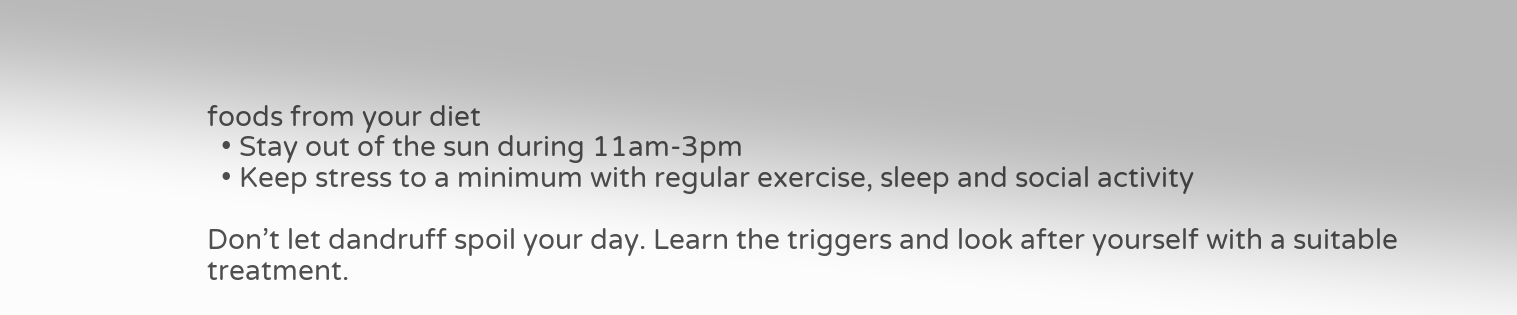foods from your diet
  • Stay out of the sun during 11am-3pm
  • Keep stress to a minimum with regular exercise, sleep and social activity

Don’t let dandruff spoil your day. Learn the triggers and look after yourself with a suitable treatment.